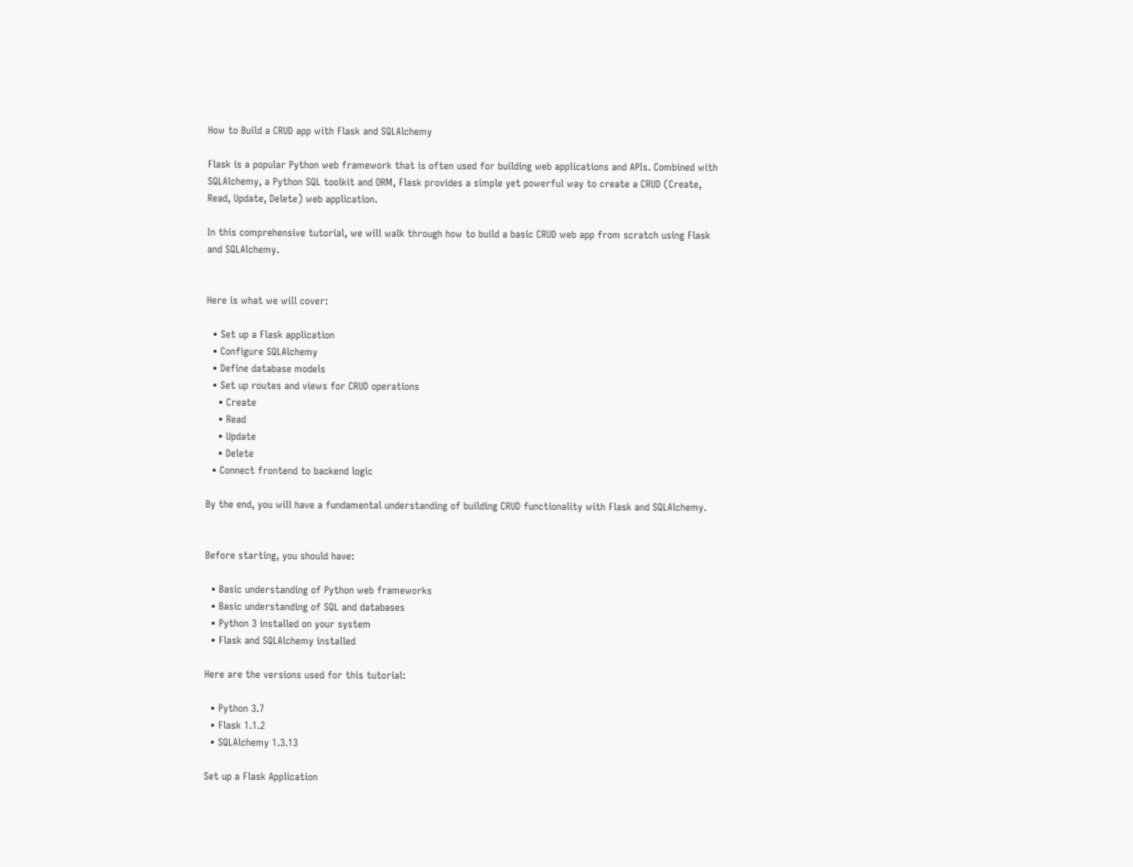How to Build a CRUD app with Flask and SQLAlchemy

Flask is a popular Python web framework that is often used for building web applications and APIs. Combined with SQLAlchemy, a Python SQL toolkit and ORM, Flask provides a simple yet powerful way to create a CRUD (Create, Read, Update, Delete) web application.

In this comprehensive tutorial, we will walk through how to build a basic CRUD web app from scratch using Flask and SQLAlchemy.


Here is what we will cover:

  • Set up a Flask application
  • Configure SQLAlchemy
  • Define database models
  • Set up routes and views for CRUD operations
    • Create
    • Read
    • Update
    • Delete
  • Connect frontend to backend logic

By the end, you will have a fundamental understanding of building CRUD functionality with Flask and SQLAlchemy.


Before starting, you should have:

  • Basic understanding of Python web frameworks
  • Basic understanding of SQL and databases
  • Python 3 installed on your system
  • Flask and SQLAlchemy installed

Here are the versions used for this tutorial:

  • Python 3.7
  • Flask 1.1.2
  • SQLAlchemy 1.3.13

Set up a Flask Application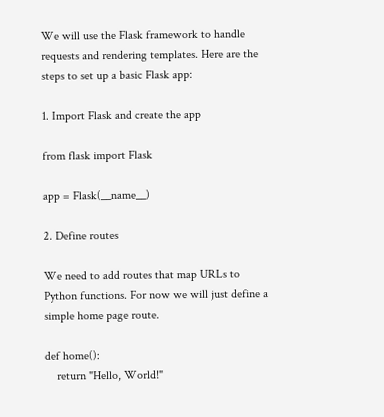We will use the Flask framework to handle requests and rendering templates. Here are the steps to set up a basic Flask app:

1. Import Flask and create the app

from flask import Flask

app = Flask(__name__)

2. Define routes

We need to add routes that map URLs to Python functions. For now we will just define a simple home page route.

def home():
    return "Hello, World!"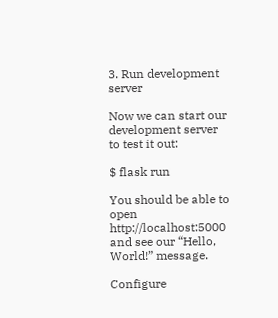3. Run development server

Now we can start our development server to test it out:

$ flask run

You should be able to open http://localhost:5000 and see our “Hello, World!” message.

Configure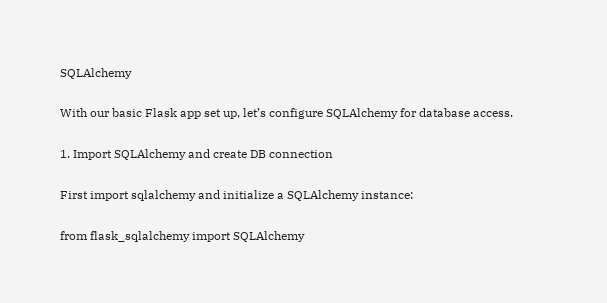SQLAlchemy

With our basic Flask app set up, let’s configure SQLAlchemy for database access.

1. Import SQLAlchemy and create DB connection

First import sqlalchemy and initialize a SQLAlchemy instance:

from flask_sqlalchemy import SQLAlchemy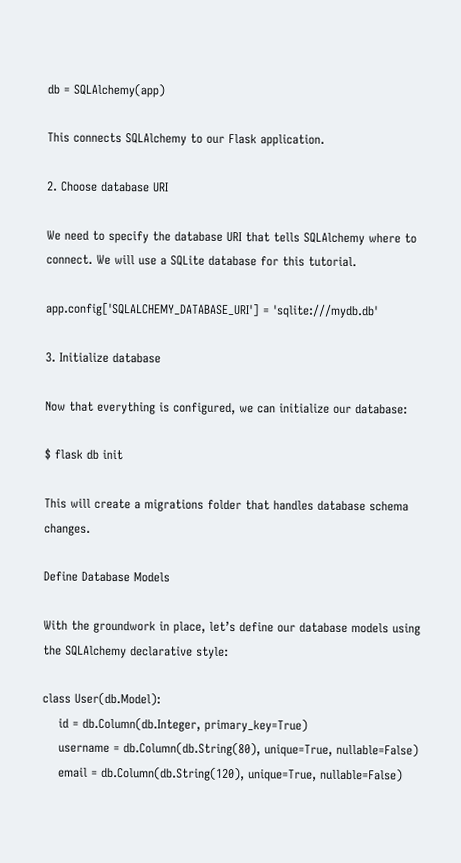db = SQLAlchemy(app)

This connects SQLAlchemy to our Flask application.

2. Choose database URI

We need to specify the database URI that tells SQLAlchemy where to connect. We will use a SQLite database for this tutorial.

app.config['SQLALCHEMY_DATABASE_URI'] = 'sqlite:///mydb.db'

3. Initialize database

Now that everything is configured, we can initialize our database:

$ flask db init

This will create a migrations folder that handles database schema changes.

Define Database Models

With the groundwork in place, let’s define our database models using the SQLAlchemy declarative style:

class User(db.Model):
    id = db.Column(db.Integer, primary_key=True)
    username = db.Column(db.String(80), unique=True, nullable=False)
    email = db.Column(db.String(120), unique=True, nullable=False)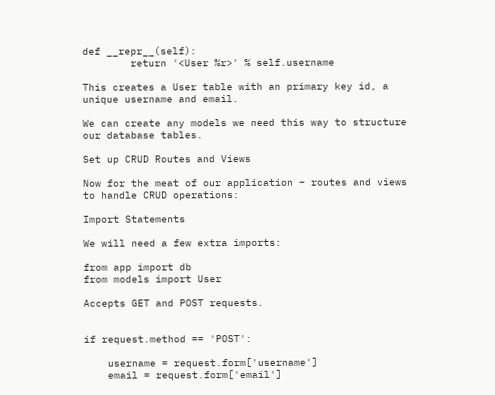def __repr__(self):
        return '<User %r>' % self.username

This creates a User table with an primary key id, a unique username and email.

We can create any models we need this way to structure our database tables.

Set up CRUD Routes and Views

Now for the meat of our application – routes and views to handle CRUD operations:

Import Statements

We will need a few extra imports:

from app import db
from models import User

Accepts GET and POST requests.


if request.method == 'POST':

    username = request.form['username']
    email = request.form['email']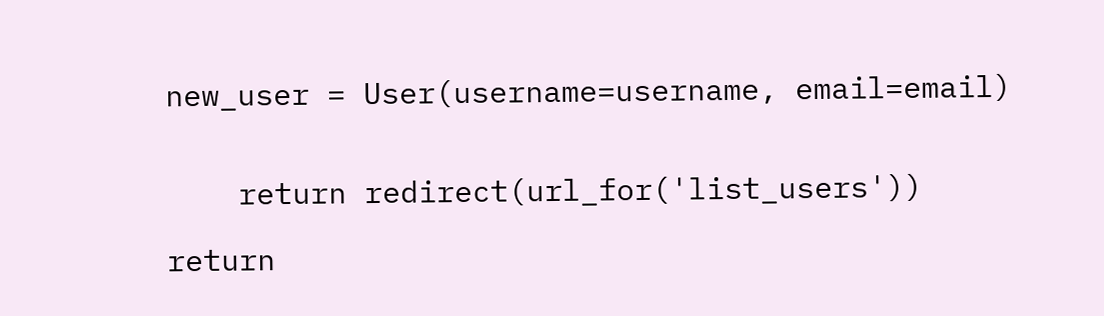new_user = User(username=username, email=email)


    return redirect(url_for('list_users'))

return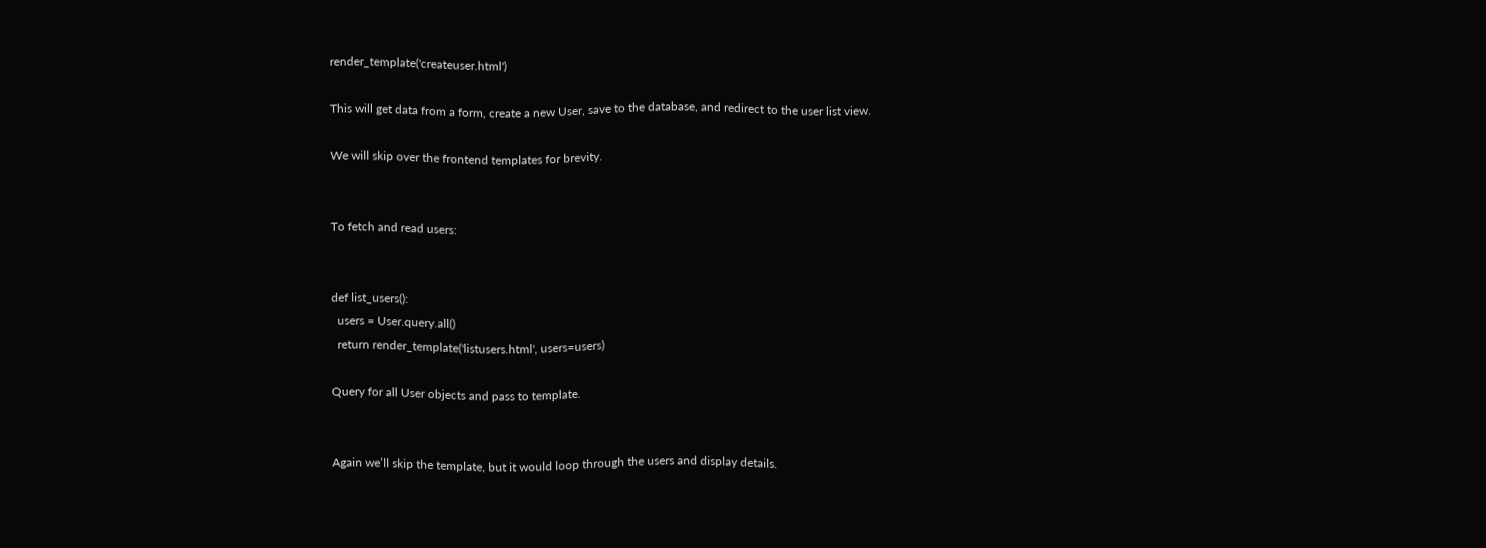render_template('createuser.html')

This will get data from a form, create a new User, save to the database, and redirect to the user list view.

We will skip over the frontend templates for brevity.


To fetch and read users:


def list_users():
  users = User.query.all()
  return render_template('listusers.html', users=users)

Query for all User objects and pass to template.


Again we’ll skip the template, but it would loop through the users and display details.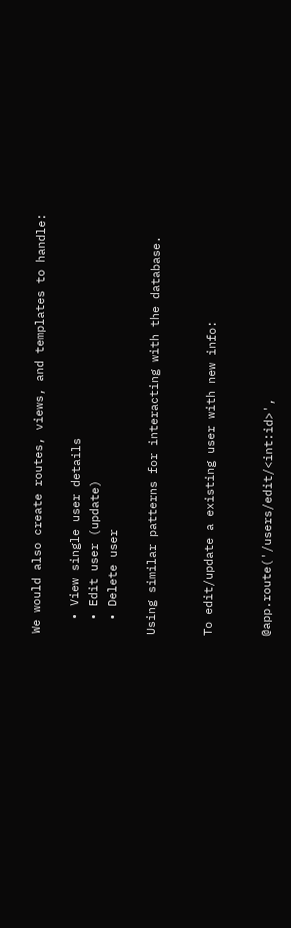We would also create routes, views, and templates to handle:

  • View single user details
  • Edit user (update)
  • Delete user

Using similar patterns for interacting with the database.


To edit/update a existing user with new info:


@app.route('/users/edit/<int:id>',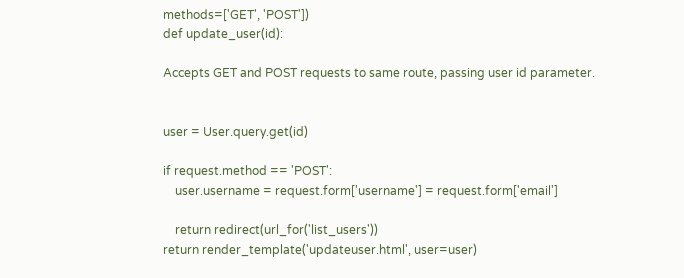methods=['GET', 'POST'])
def update_user(id):

Accepts GET and POST requests to same route, passing user id parameter.


user = User.query.get(id)

if request.method == 'POST':
    user.username = request.form['username'] = request.form['email']

    return redirect(url_for('list_users'))
return render_template('updateuser.html', user=user)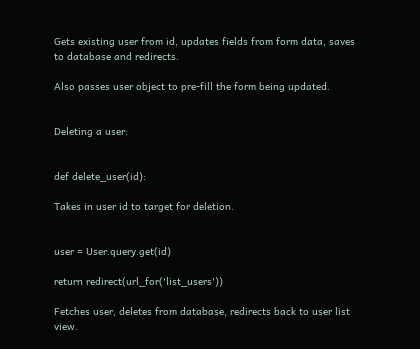Gets existing user from id, updates fields from form data, saves to database and redirects.

Also passes user object to pre-fill the form being updated.


Deleting a user:


def delete_user(id):

Takes in user id to target for deletion.


user = User.query.get(id)

return redirect(url_for('list_users'))

Fetches user, deletes from database, redirects back to user list view.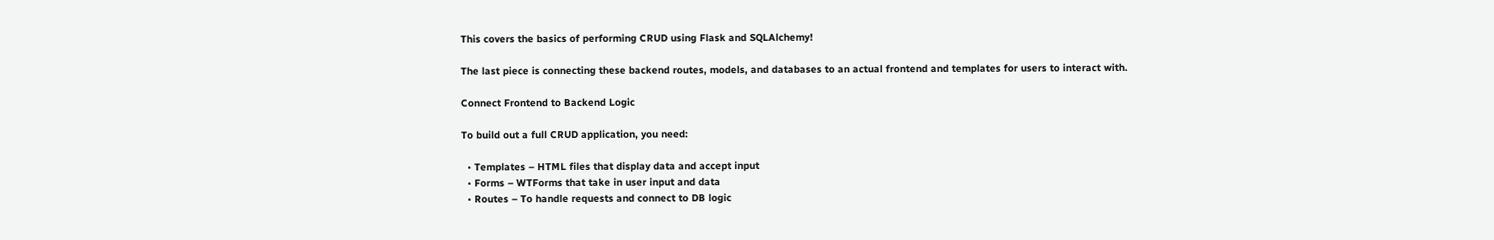This covers the basics of performing CRUD using Flask and SQLAlchemy!

The last piece is connecting these backend routes, models, and databases to an actual frontend and templates for users to interact with.

Connect Frontend to Backend Logic

To build out a full CRUD application, you need:

  • Templates – HTML files that display data and accept input
  • Forms – WTForms that take in user input and data
  • Routes – To handle requests and connect to DB logic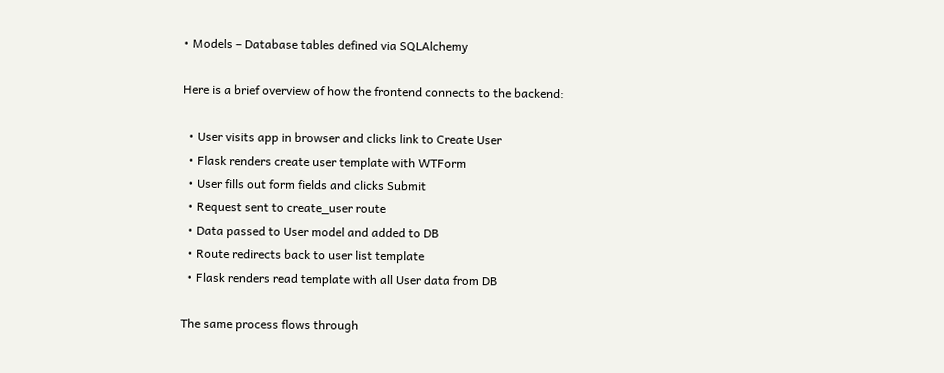• Models – Database tables defined via SQLAlchemy

Here is a brief overview of how the frontend connects to the backend:

  • User visits app in browser and clicks link to Create User
  • Flask renders create user template with WTForm
  • User fills out form fields and clicks Submit
  • Request sent to create_user route
  • Data passed to User model and added to DB
  • Route redirects back to user list template
  • Flask renders read template with all User data from DB

The same process flows through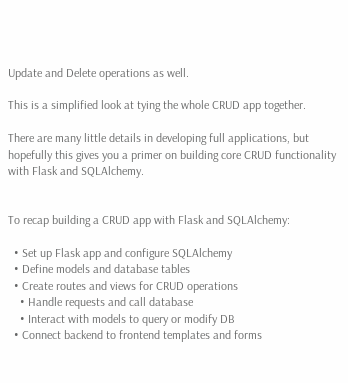Update and Delete operations as well.

This is a simplified look at tying the whole CRUD app together.

There are many little details in developing full applications, but hopefully this gives you a primer on building core CRUD functionality with Flask and SQLAlchemy.


To recap building a CRUD app with Flask and SQLAlchemy:

  • Set up Flask app and configure SQLAlchemy
  • Define models and database tables
  • Create routes and views for CRUD operations
    • Handle requests and call database
    • Interact with models to query or modify DB
  • Connect backend to frontend templates and forms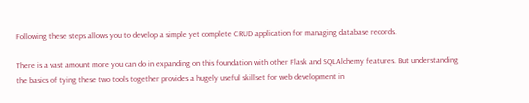Following these steps allows you to develop a simple yet complete CRUD application for managing database records.

There is a vast amount more you can do in expanding on this foundation with other Flask and SQLAlchemy features. But understanding the basics of tying these two tools together provides a hugely useful skillset for web development in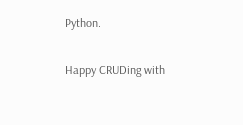Python.

Happy CRUDing with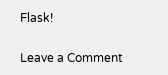Flask!

Leave a Comment